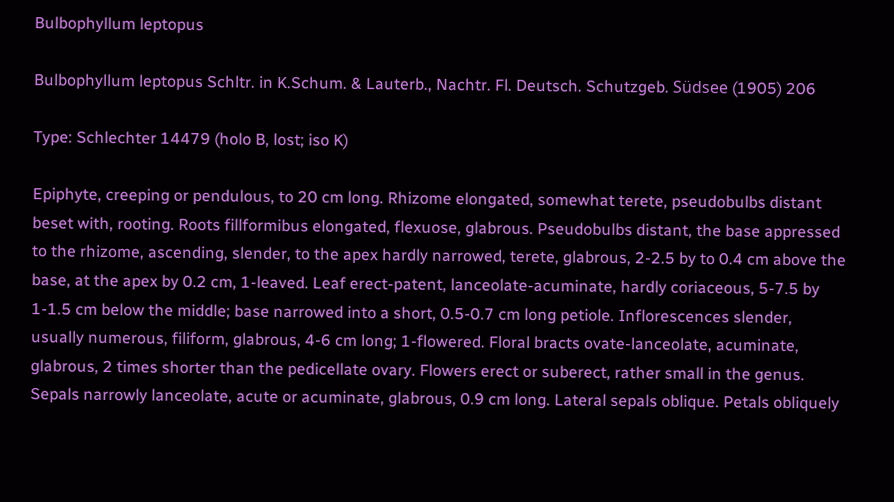Bulbophyllum leptopus

Bulbophyllum leptopus Schltr. in K.Schum. & Lauterb., Nachtr. Fl. Deutsch. Schutzgeb. Südsee (1905) 206

Type: Schlechter 14479 (holo B, lost; iso K)

Epiphyte, creeping or pendulous, to 20 cm long. Rhizome elongated, somewhat terete, pseudobulbs distant beset with, rooting. Roots fillformibus elongated, flexuose, glabrous. Pseudobulbs distant, the base appressed to the rhizome, ascending, slender, to the apex hardly narrowed, terete, glabrous, 2-2.5 by to 0.4 cm above the base, at the apex by 0.2 cm, 1-leaved. Leaf erect-patent, lanceolate-acuminate, hardly coriaceous, 5-7.5 by 1-1.5 cm below the middle; base narrowed into a short, 0.5-0.7 cm long petiole. Inflorescences slender, usually numerous, filiform, glabrous, 4-6 cm long; 1-flowered. Floral bracts ovate-lanceolate, acuminate, glabrous, 2 times shorter than the pedicellate ovary. Flowers erect or suberect, rather small in the genus. Sepals narrowly lanceolate, acute or acuminate, glabrous, 0.9 cm long. Lateral sepals oblique. Petals obliquely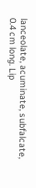lanceolate, acuminate, subfalcate, 0.4 cm long. Lip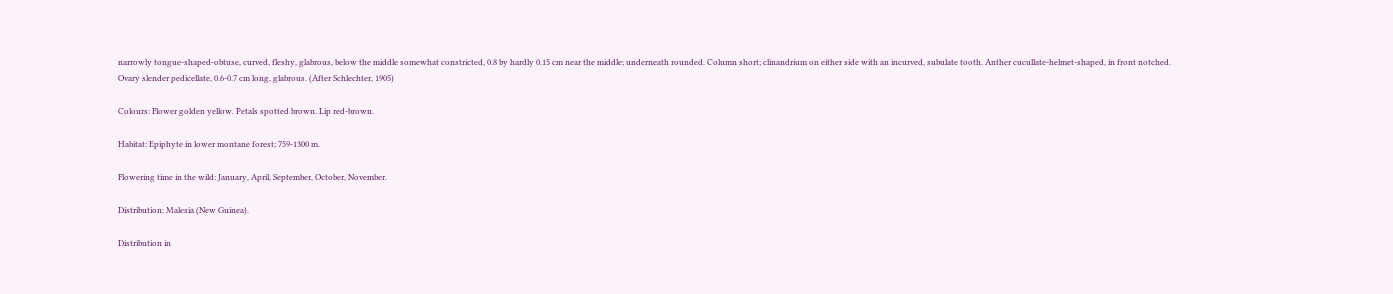narrowly tongue-shaped-obtuse, curved, fleshy, glabrous, below the middle somewhat constricted, 0.8 by hardly 0.15 cm near the middle; underneath rounded. Column short; clinandrium on either side with an incurved, subulate tooth. Anther cucullate-helmet-shaped, in front notched. Ovary slender pedicellate, 0.6-0.7 cm long, glabrous. (After Schlechter, 1905)

Colours: Flower golden yellow. Petals spotted brown. Lip red-brown.

Habitat: Epiphyte in lower montane forest; 759-1300 m.

Flowering time in the wild: January, April, September, October, November.

Distribution: Malesia (New Guinea).

Distribution in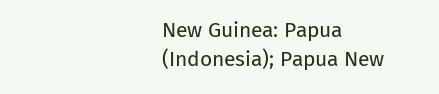New Guinea: Papua (Indonesia); Papua New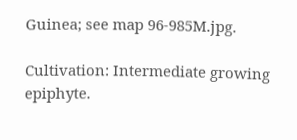Guinea; see map 96-985M.jpg.

Cultivation: Intermediate growing epiphyte.